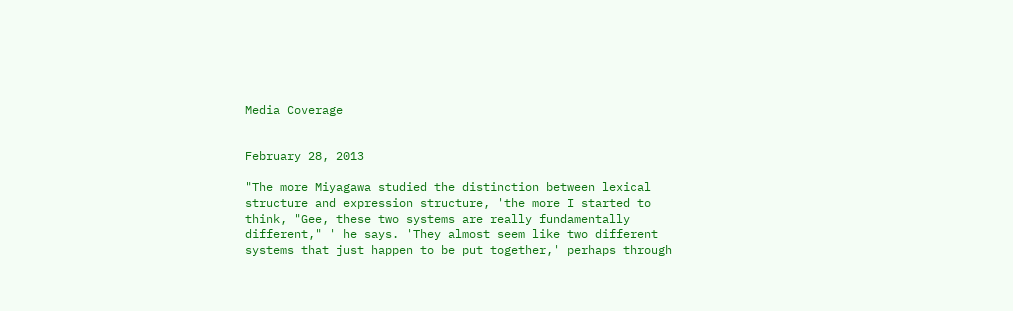Media Coverage


February 28, 2013

"The more Miyagawa studied the distinction between lexical structure and expression structure, 'the more I started to think, "Gee, these two systems are really fundamentally different," ' he says. 'They almost seem like two different systems that just happen to be put together,' perhaps through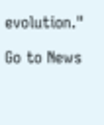evolution."

Go to News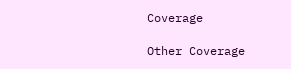Coverage

Other Coverage